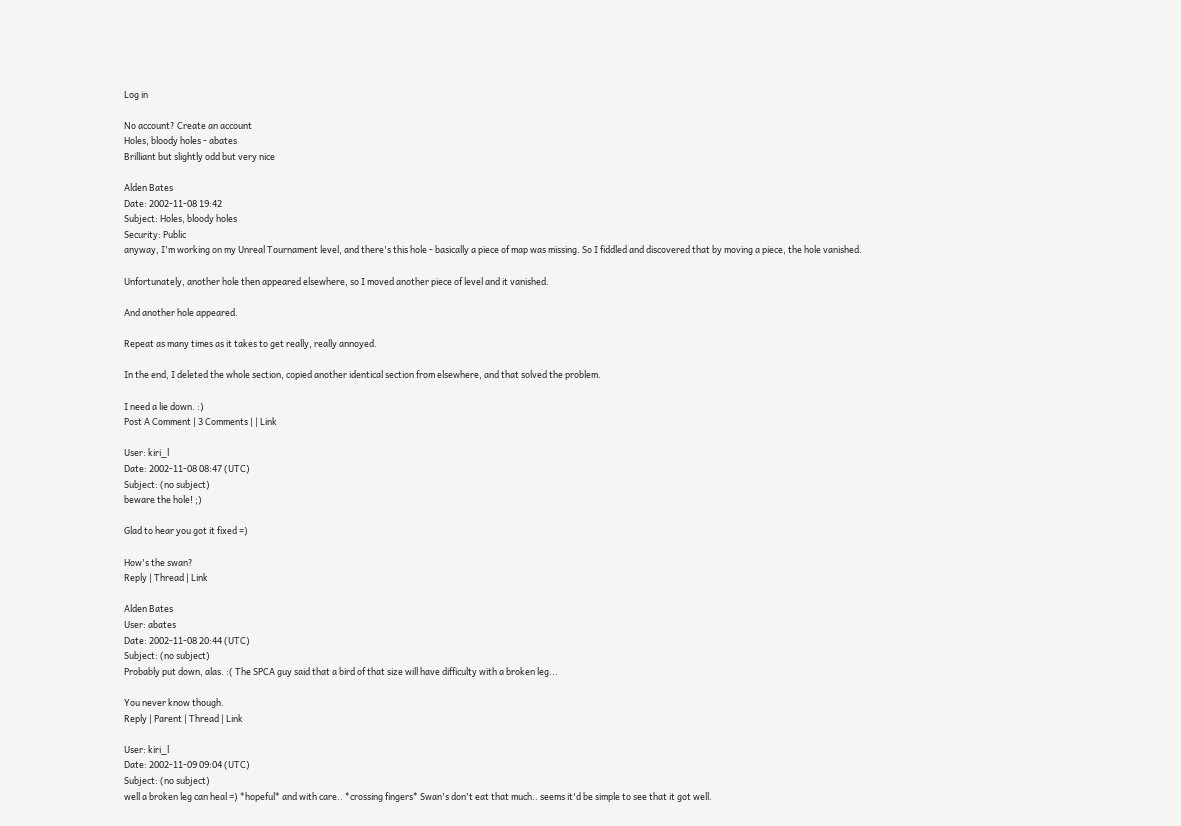Log in

No account? Create an account
Holes, bloody holes - abates
Brilliant but slightly odd but very nice

Alden Bates
Date: 2002-11-08 19:42
Subject: Holes, bloody holes
Security: Public
anyway, I'm working on my Unreal Tournament level, and there's this hole - basically a piece of map was missing. So I fiddled and discovered that by moving a piece, the hole vanished.

Unfortunately, another hole then appeared elsewhere, so I moved another piece of level and it vanished.

And another hole appeared.

Repeat as many times as it takes to get really, really annoyed.

In the end, I deleted the whole section, copied another identical section from elsewhere, and that solved the problem.

I need a lie down. :)
Post A Comment | 3 Comments | | Link

User: kiri_l
Date: 2002-11-08 08:47 (UTC)
Subject: (no subject)
beware the hole! ;)

Glad to hear you got it fixed =)

How's the swan?
Reply | Thread | Link

Alden Bates
User: abates
Date: 2002-11-08 20:44 (UTC)
Subject: (no subject)
Probably put down, alas. :( The SPCA guy said that a bird of that size will have difficulty with a broken leg...

You never know though.
Reply | Parent | Thread | Link

User: kiri_l
Date: 2002-11-09 09:04 (UTC)
Subject: (no subject)
well a broken leg can heal =) *hopeful* and with care.. *crossing fingers* Swan's don't eat that much.. seems it'd be simple to see that it got well.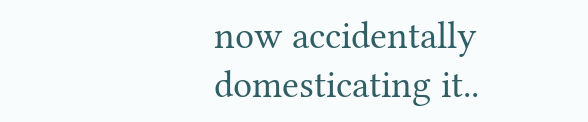now accidentally domesticating it..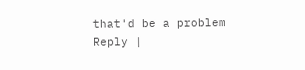that'd be a problem
Reply |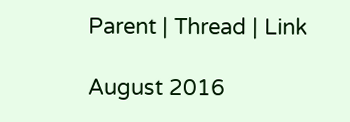Parent | Thread | Link

August 2016